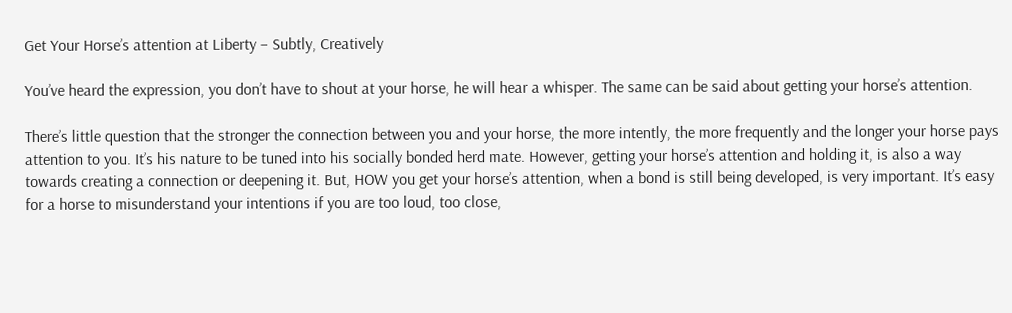Get Your Horse’s attention at Liberty – Subtly, Creatively

You’ve heard the expression, you don’t have to shout at your horse, he will hear a whisper. The same can be said about getting your horse’s attention.

There’s little question that the stronger the connection between you and your horse, the more intently, the more frequently and the longer your horse pays attention to you. It’s his nature to be tuned into his socially bonded herd mate. However, getting your horse’s attention and holding it, is also a way towards creating a connection or deepening it. But, HOW you get your horse’s attention, when a bond is still being developed, is very important. It’s easy for a horse to misunderstand your intentions if you are too loud, too close,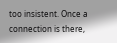too insistent. Once a connection is there,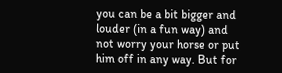you can be a bit bigger and louder (in a fun way) and not worry your horse or put him off in any way. But for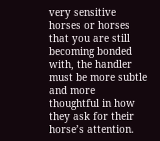very sensitive horses or horses that you are still becoming bonded with, the handler must be more subtle and more thoughtful in how they ask for their horse’s attention.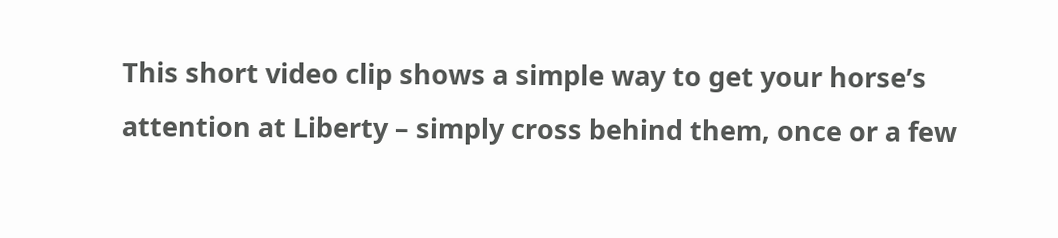This short video clip shows a simple way to get your horse’s attention at Liberty – simply cross behind them, once or a few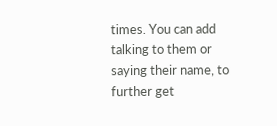times. You can add talking to them or saying their name, to further get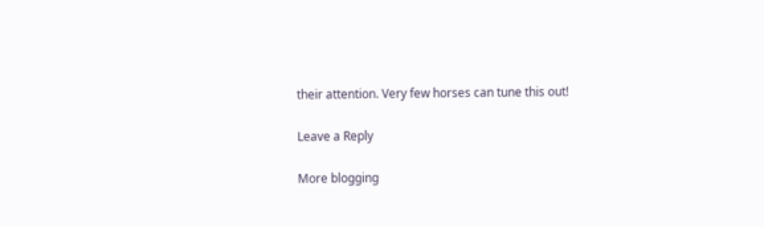their attention. Very few horses can tune this out!

Leave a Reply

More blogging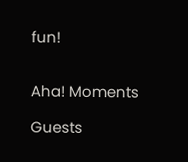fun!


Aha! Moments

Guests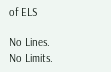of ELS

No Lines. No Limits.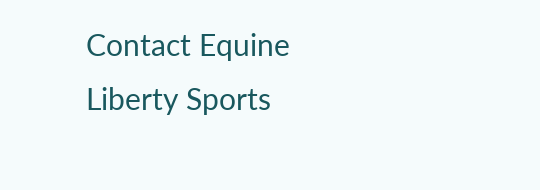Contact Equine Liberty Sports